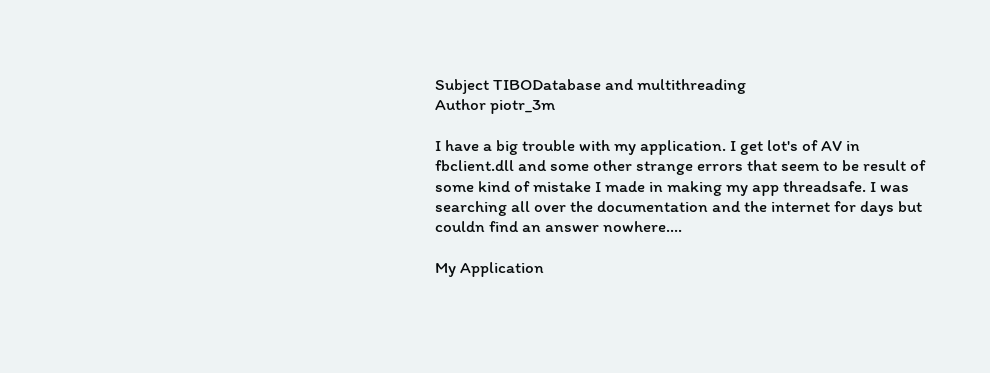Subject TIBODatabase and multithreading
Author piotr_3m

I have a big trouble with my application. I get lot's of AV in
fbclient.dll and some other strange errors that seem to be result of
some kind of mistake I made in making my app threadsafe. I was
searching all over the documentation and the internet for days but
couldn find an answer nowhere....

My Application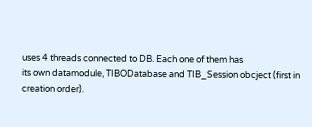uses 4 threads connected to DB. Each one of them has
its own datamodule, TIBODatabase and TIB_Session obcject (first in
creation order).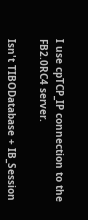I use cpTCP_IP connection to the FB2.0RC4 server.

Isn't TIBODatabase + IB_Session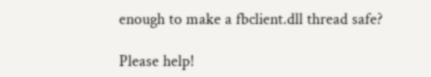enough to make a fbclient.dll thread safe?

Please help!